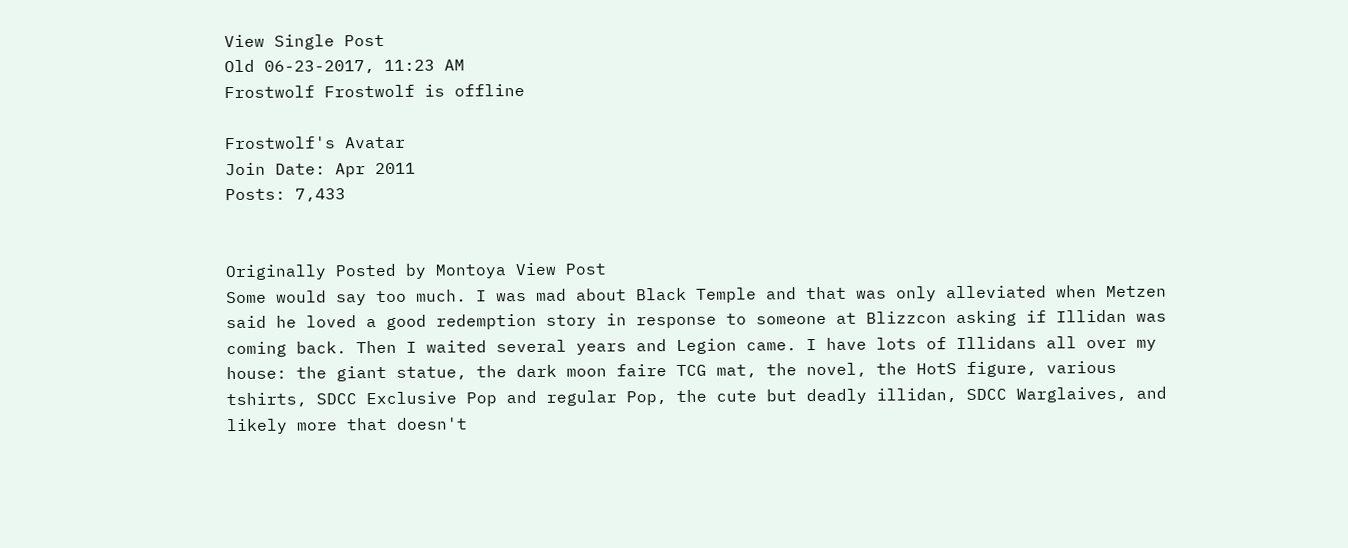View Single Post
Old 06-23-2017, 11:23 AM
Frostwolf Frostwolf is offline

Frostwolf's Avatar
Join Date: Apr 2011
Posts: 7,433


Originally Posted by Montoya View Post
Some would say too much. I was mad about Black Temple and that was only alleviated when Metzen said he loved a good redemption story in response to someone at Blizzcon asking if Illidan was coming back. Then I waited several years and Legion came. I have lots of Illidans all over my house: the giant statue, the dark moon faire TCG mat, the novel, the HotS figure, various tshirts, SDCC Exclusive Pop and regular Pop, the cute but deadly illidan, SDCC Warglaives, and likely more that doesn't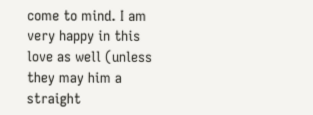come to mind. I am very happy in this love as well (unless they may him a straight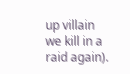up villain we kill in a raid again).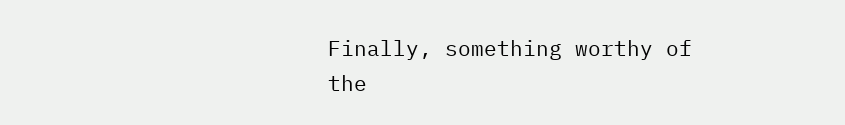Finally, something worthy of the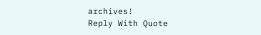archives!
Reply With Quote